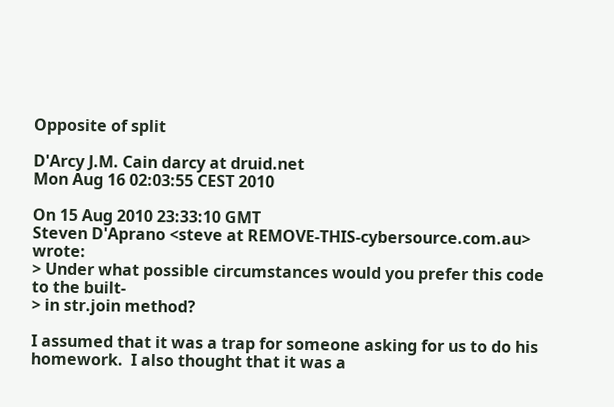Opposite of split

D'Arcy J.M. Cain darcy at druid.net
Mon Aug 16 02:03:55 CEST 2010

On 15 Aug 2010 23:33:10 GMT
Steven D'Aprano <steve at REMOVE-THIS-cybersource.com.au> wrote:
> Under what possible circumstances would you prefer this code to the built-
> in str.join method?

I assumed that it was a trap for someone asking for us to do his
homework.  I also thought that it was a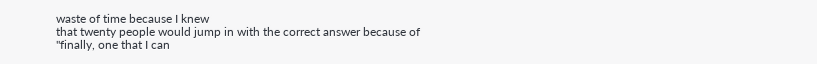waste of time because I knew
that twenty people would jump in with the correct answer because of
"finally, one that I can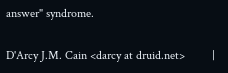answer" syndrome.

D'Arcy J.M. Cain <darcy at druid.net>         |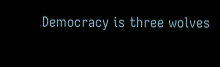Democracy is three wolves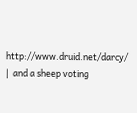http://www.druid.net/darcy/                |  and a sheep voting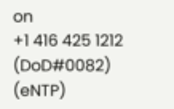on
+1 416 425 1212     (DoD#0082)    (eNTP)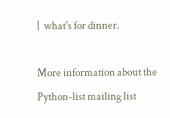|  what's for dinner.

More information about the Python-list mailing list